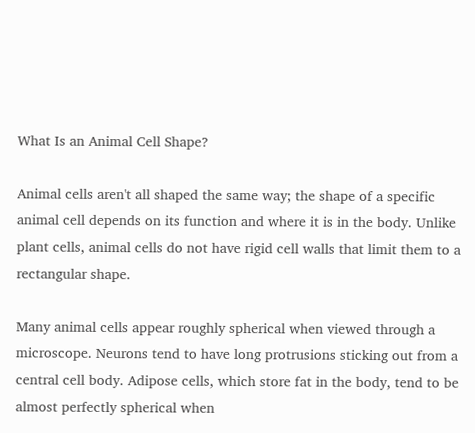What Is an Animal Cell Shape?

Animal cells aren't all shaped the same way; the shape of a specific animal cell depends on its function and where it is in the body. Unlike plant cells, animal cells do not have rigid cell walls that limit them to a rectangular shape.

Many animal cells appear roughly spherical when viewed through a microscope. Neurons tend to have long protrusions sticking out from a central cell body. Adipose cells, which store fat in the body, tend to be almost perfectly spherical when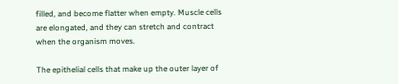filled, and become flatter when empty. Muscle cells are elongated, and they can stretch and contract when the organism moves.

The epithelial cells that make up the outer layer of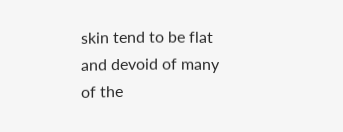skin tend to be flat and devoid of many of the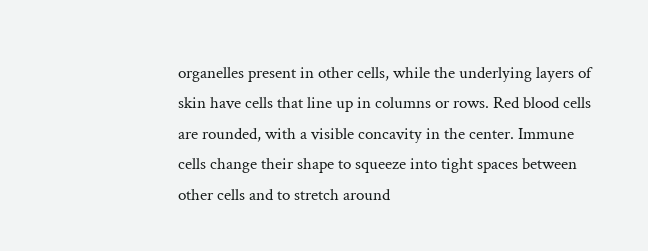organelles present in other cells, while the underlying layers of skin have cells that line up in columns or rows. Red blood cells are rounded, with a visible concavity in the center. Immune cells change their shape to squeeze into tight spaces between other cells and to stretch around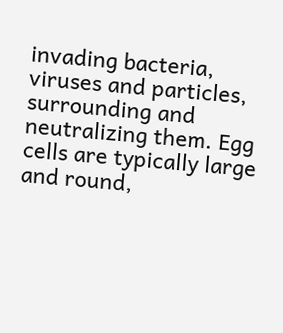invading bacteria, viruses and particles, surrounding and neutralizing them. Egg cells are typically large and round,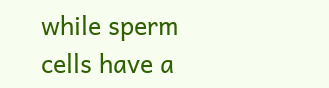while sperm cells have a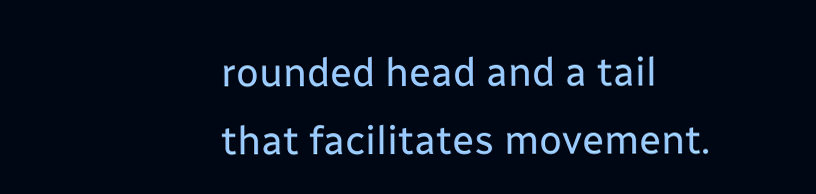rounded head and a tail that facilitates movement.